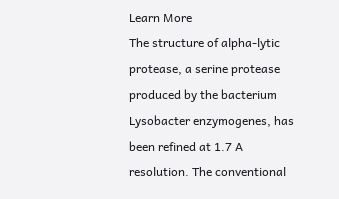Learn More
The structure of alpha-lytic protease, a serine protease produced by the bacterium Lysobacter enzymogenes, has been refined at 1.7 A resolution. The conventional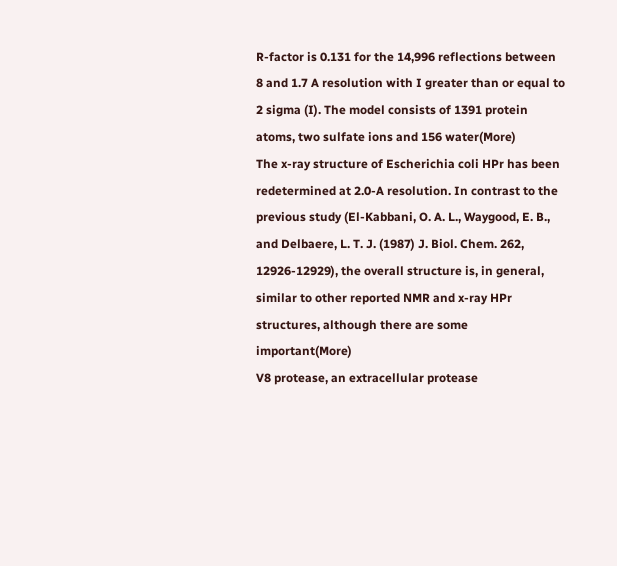R-factor is 0.131 for the 14,996 reflections between 8 and 1.7 A resolution with I greater than or equal to 2 sigma (I). The model consists of 1391 protein atoms, two sulfate ions and 156 water(More)
The x-ray structure of Escherichia coli HPr has been redetermined at 2.0-A resolution. In contrast to the previous study (El-Kabbani, O. A. L., Waygood, E. B., and Delbaere, L. T. J. (1987) J. Biol. Chem. 262, 12926-12929), the overall structure is, in general, similar to other reported NMR and x-ray HPr structures, although there are some important(More)
V8 protease, an extracellular protease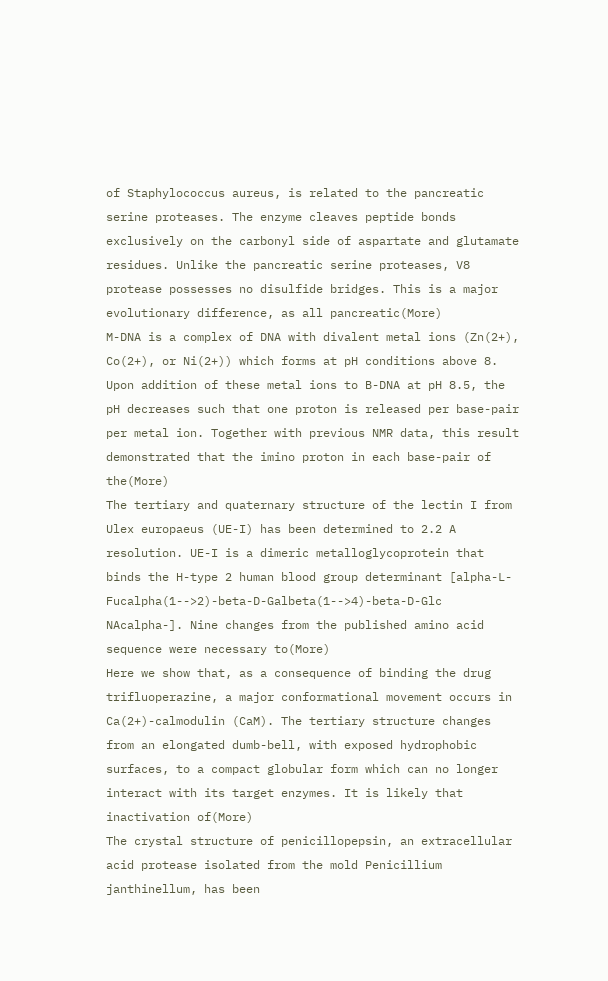of Staphylococcus aureus, is related to the pancreatic serine proteases. The enzyme cleaves peptide bonds exclusively on the carbonyl side of aspartate and glutamate residues. Unlike the pancreatic serine proteases, V8 protease possesses no disulfide bridges. This is a major evolutionary difference, as all pancreatic(More)
M-DNA is a complex of DNA with divalent metal ions (Zn(2+), Co(2+), or Ni(2+)) which forms at pH conditions above 8. Upon addition of these metal ions to B-DNA at pH 8.5, the pH decreases such that one proton is released per base-pair per metal ion. Together with previous NMR data, this result demonstrated that the imino proton in each base-pair of the(More)
The tertiary and quaternary structure of the lectin I from Ulex europaeus (UE-I) has been determined to 2.2 A resolution. UE-I is a dimeric metalloglycoprotein that binds the H-type 2 human blood group determinant [alpha-L-Fucalpha(1-->2)-beta-D-Galbeta(1-->4)-beta-D-Glc NAcalpha-]. Nine changes from the published amino acid sequence were necessary to(More)
Here we show that, as a consequence of binding the drug trifluoperazine, a major conformational movement occurs in Ca(2+)-calmodulin (CaM). The tertiary structure changes from an elongated dumb-bell, with exposed hydrophobic surfaces, to a compact globular form which can no longer interact with its target enzymes. It is likely that inactivation of(More)
The crystal structure of penicillopepsin, an extracellular acid protease isolated from the mold Penicillium janthinellum, has been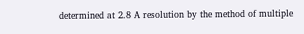determined at 2.8 A resolution by the method of multiple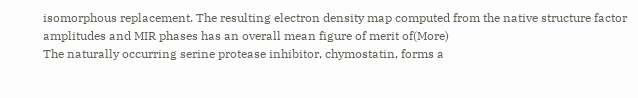isomorphous replacement. The resulting electron density map computed from the native structure factor amplitudes and MIR phases has an overall mean figure of merit of(More)
The naturally occurring serine protease inhibitor, chymostatin, forms a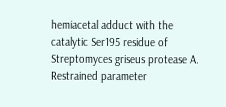hemiacetal adduct with the catalytic Ser195 residue of Streptomyces griseus protease A. Restrained parameter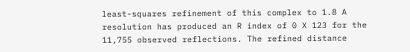least-squares refinement of this complex to 1.8 A resolution has produced an R index of 0 X 123 for the 11,755 observed reflections. The refined distance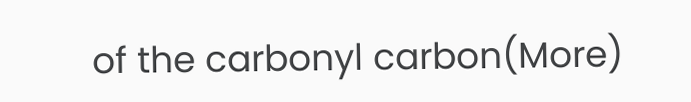of the carbonyl carbon(More)